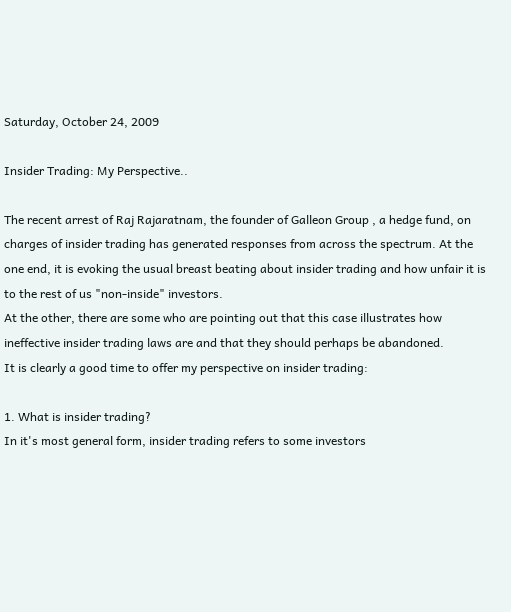Saturday, October 24, 2009

Insider Trading: My Perspective..

The recent arrest of Raj Rajaratnam, the founder of Galleon Group , a hedge fund, on charges of insider trading has generated responses from across the spectrum. At the one end, it is evoking the usual breast beating about insider trading and how unfair it is to the rest of us "non-inside" investors.
At the other, there are some who are pointing out that this case illustrates how ineffective insider trading laws are and that they should perhaps be abandoned.
It is clearly a good time to offer my perspective on insider trading:

1. What is insider trading?
In it's most general form, insider trading refers to some investors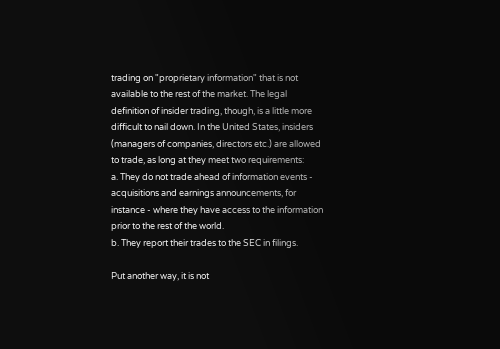trading on "proprietary information" that is not available to the rest of the market. The legal definition of insider trading, though, is a little more difficult to nail down. In the United States, insiders (managers of companies, directors etc.) are allowed to trade, as long at they meet two requirements:
a. They do not trade ahead of information events - acquisitions and earnings announcements, for instance - where they have access to the information prior to the rest of the world.
b. They report their trades to the SEC in filings.

Put another way, it is not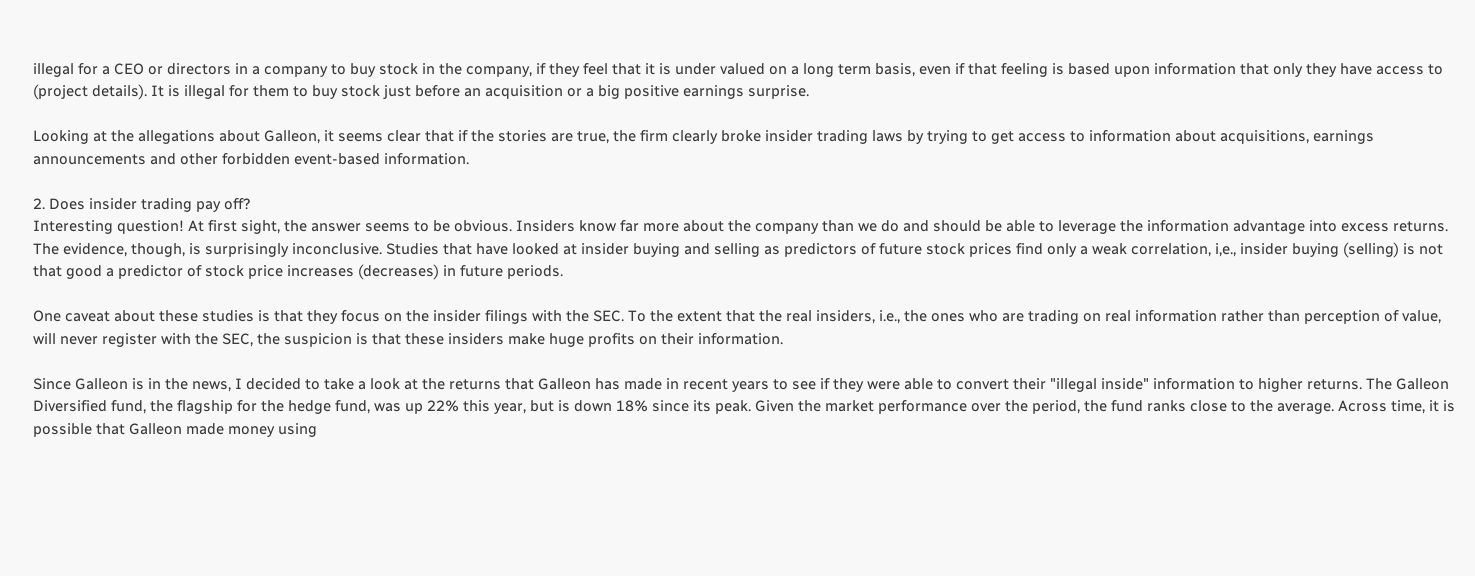illegal for a CEO or directors in a company to buy stock in the company, if they feel that it is under valued on a long term basis, even if that feeling is based upon information that only they have access to (project details). It is illegal for them to buy stock just before an acquisition or a big positive earnings surprise.

Looking at the allegations about Galleon, it seems clear that if the stories are true, the firm clearly broke insider trading laws by trying to get access to information about acquisitions, earnings announcements and other forbidden event-based information.

2. Does insider trading pay off?
Interesting question! At first sight, the answer seems to be obvious. Insiders know far more about the company than we do and should be able to leverage the information advantage into excess returns. The evidence, though, is surprisingly inconclusive. Studies that have looked at insider buying and selling as predictors of future stock prices find only a weak correlation, i,e., insider buying (selling) is not that good a predictor of stock price increases (decreases) in future periods.

One caveat about these studies is that they focus on the insider filings with the SEC. To the extent that the real insiders, i.e., the ones who are trading on real information rather than perception of value, will never register with the SEC, the suspicion is that these insiders make huge profits on their information.

Since Galleon is in the news, I decided to take a look at the returns that Galleon has made in recent years to see if they were able to convert their "illegal inside" information to higher returns. The Galleon Diversified fund, the flagship for the hedge fund, was up 22% this year, but is down 18% since its peak. Given the market performance over the period, the fund ranks close to the average. Across time, it is possible that Galleon made money using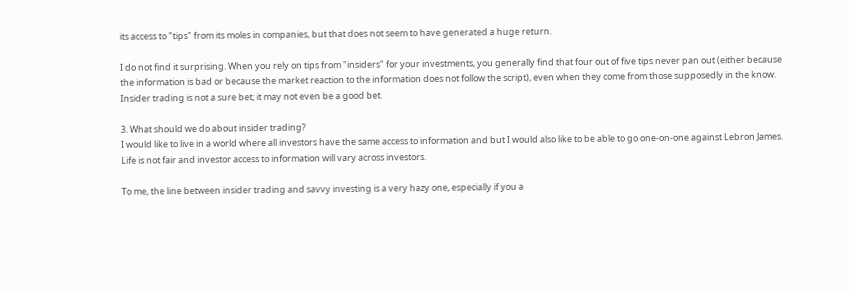its access to "tips" from its moles in companies, but that does not seem to have generated a huge return.

I do not find it surprising. When you rely on tips from "insiders" for your investments, you generally find that four out of five tips never pan out (either because the information is bad or because the market reaction to the information does not follow the script), even when they come from those supposedly in the know. Insider trading is not a sure bet; it may not even be a good bet.

3. What should we do about insider trading?
I would like to live in a world where all investors have the same access to information and but I would also like to be able to go one-on-one against Lebron James. Life is not fair and investor access to information will vary across investors.

To me, the line between insider trading and savvy investing is a very hazy one, especially if you a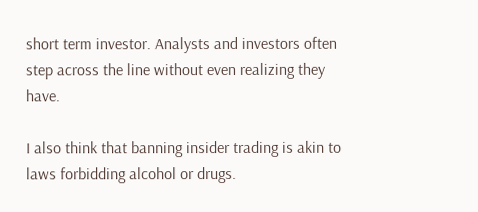short term investor. Analysts and investors often step across the line without even realizing they have.

I also think that banning insider trading is akin to laws forbidding alcohol or drugs.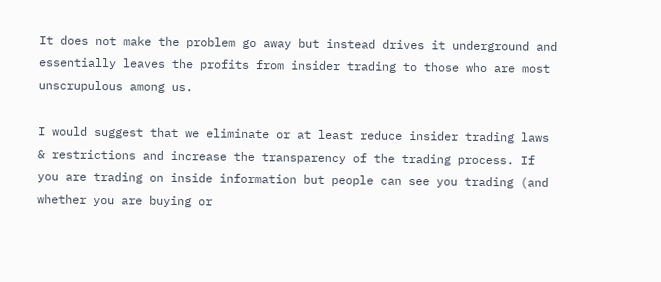It does not make the problem go away but instead drives it underground and essentially leaves the profits from insider trading to those who are most unscrupulous among us.

I would suggest that we eliminate or at least reduce insider trading laws & restrictions and increase the transparency of the trading process. If you are trading on inside information but people can see you trading (and whether you are buying or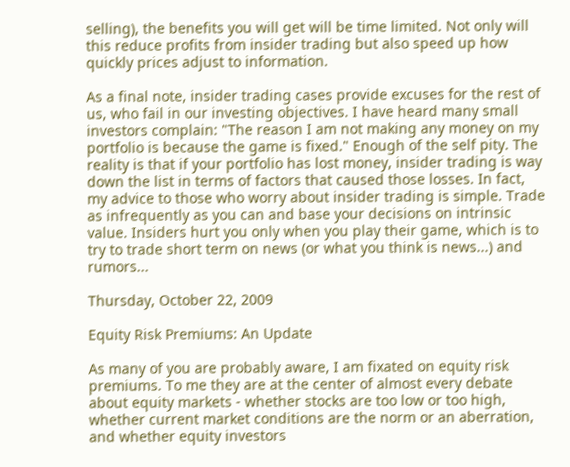selling), the benefits you will get will be time limited. Not only will this reduce profits from insider trading but also speed up how quickly prices adjust to information.

As a final note, insider trading cases provide excuses for the rest of us, who fail in our investing objectives. I have heard many small investors complain: "The reason I am not making any money on my portfolio is because the game is fixed." Enough of the self pity. The reality is that if your portfolio has lost money, insider trading is way down the list in terms of factors that caused those losses. In fact, my advice to those who worry about insider trading is simple. Trade as infrequently as you can and base your decisions on intrinsic value. Insiders hurt you only when you play their game, which is to try to trade short term on news (or what you think is news...) and rumors...

Thursday, October 22, 2009

Equity Risk Premiums: An Update

As many of you are probably aware, I am fixated on equity risk premiums. To me they are at the center of almost every debate about equity markets - whether stocks are too low or too high, whether current market conditions are the norm or an aberration, and whether equity investors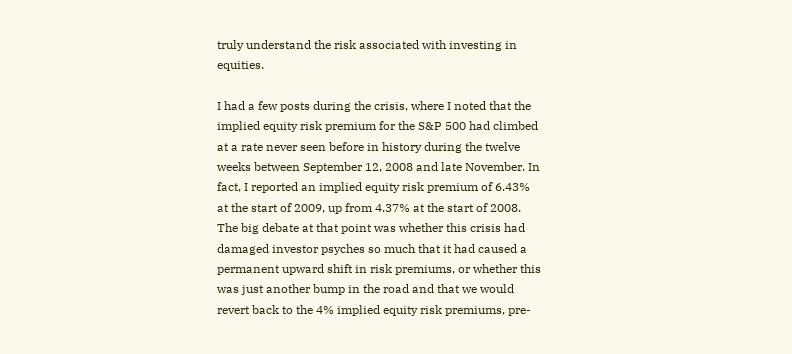truly understand the risk associated with investing in equities.

I had a few posts during the crisis, where I noted that the implied equity risk premium for the S&P 500 had climbed at a rate never seen before in history during the twelve weeks between September 12, 2008 and late November. In fact, I reported an implied equity risk premium of 6.43% at the start of 2009, up from 4.37% at the start of 2008. The big debate at that point was whether this crisis had damaged investor psyches so much that it had caused a permanent upward shift in risk premiums, or whether this was just another bump in the road and that we would revert back to the 4% implied equity risk premiums, pre-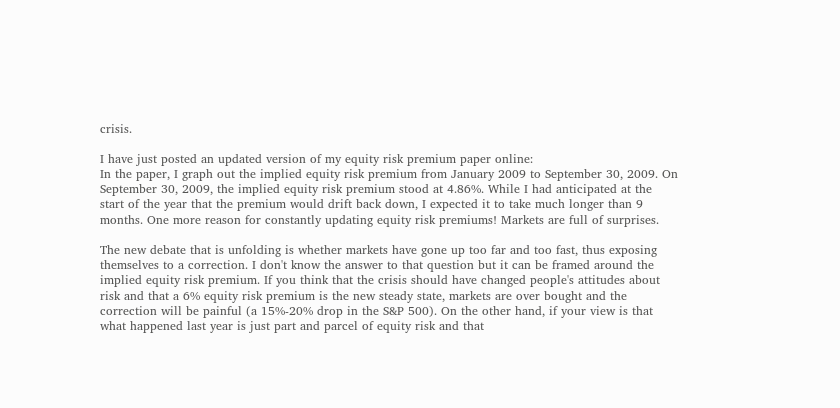crisis.

I have just posted an updated version of my equity risk premium paper online:
In the paper, I graph out the implied equity risk premium from January 2009 to September 30, 2009. On September 30, 2009, the implied equity risk premium stood at 4.86%. While I had anticipated at the start of the year that the premium would drift back down, I expected it to take much longer than 9 months. One more reason for constantly updating equity risk premiums! Markets are full of surprises.

The new debate that is unfolding is whether markets have gone up too far and too fast, thus exposing themselves to a correction. I don't know the answer to that question but it can be framed around the implied equity risk premium. If you think that the crisis should have changed people's attitudes about risk and that a 6% equity risk premium is the new steady state, markets are over bought and the correction will be painful (a 15%-20% drop in the S&P 500). On the other hand, if your view is that what happened last year is just part and parcel of equity risk and that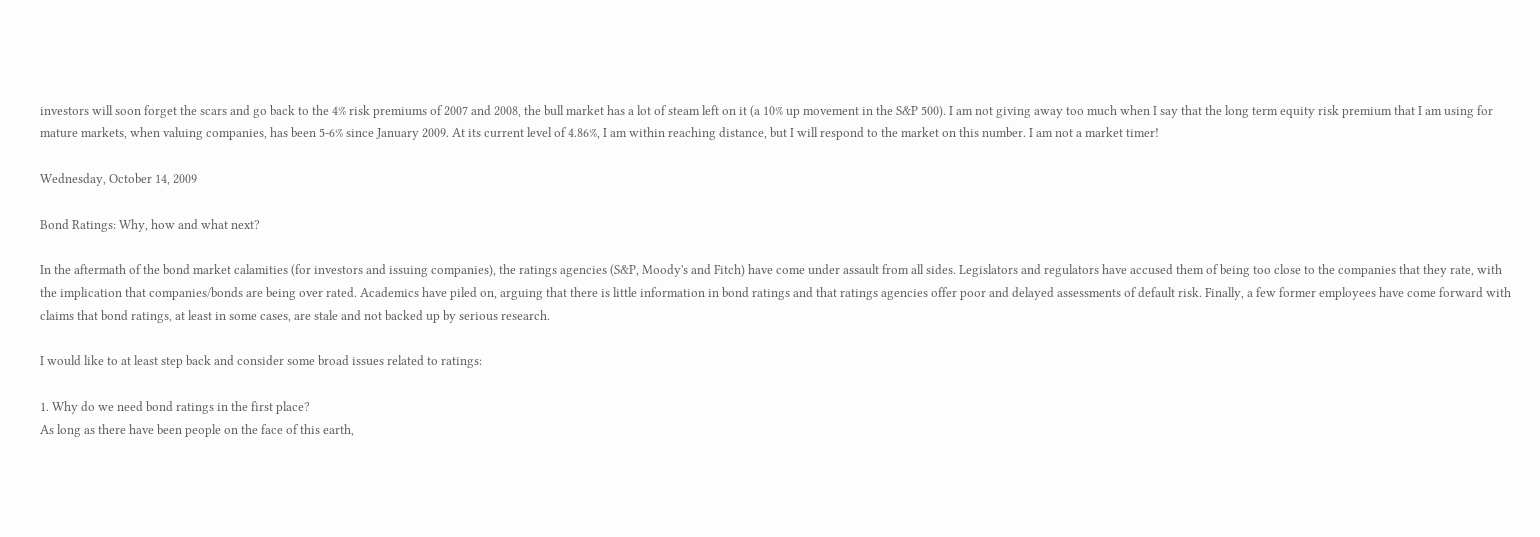investors will soon forget the scars and go back to the 4% risk premiums of 2007 and 2008, the bull market has a lot of steam left on it (a 10% up movement in the S&P 500). I am not giving away too much when I say that the long term equity risk premium that I am using for mature markets, when valuing companies, has been 5-6% since January 2009. At its current level of 4.86%, I am within reaching distance, but I will respond to the market on this number. I am not a market timer!

Wednesday, October 14, 2009

Bond Ratings: Why, how and what next?

In the aftermath of the bond market calamities (for investors and issuing companies), the ratings agencies (S&P, Moody's and Fitch) have come under assault from all sides. Legislators and regulators have accused them of being too close to the companies that they rate, with the implication that companies/bonds are being over rated. Academics have piled on, arguing that there is little information in bond ratings and that ratings agencies offer poor and delayed assessments of default risk. Finally, a few former employees have come forward with claims that bond ratings, at least in some cases, are stale and not backed up by serious research.

I would like to at least step back and consider some broad issues related to ratings:

1. Why do we need bond ratings in the first place?
As long as there have been people on the face of this earth,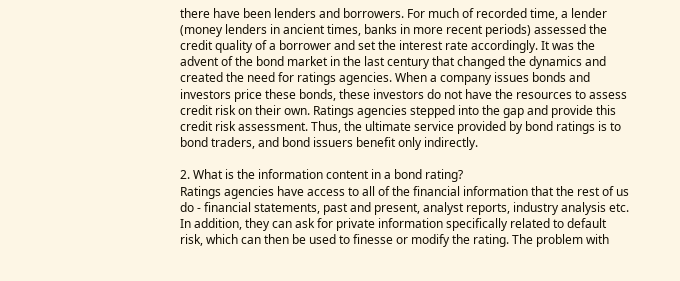there have been lenders and borrowers. For much of recorded time, a lender (money lenders in ancient times, banks in more recent periods) assessed the credit quality of a borrower and set the interest rate accordingly. It was the advent of the bond market in the last century that changed the dynamics and created the need for ratings agencies. When a company issues bonds and investors price these bonds, these investors do not have the resources to assess credit risk on their own. Ratings agencies stepped into the gap and provide this credit risk assessment. Thus, the ultimate service provided by bond ratings is to bond traders, and bond issuers benefit only indirectly.

2. What is the information content in a bond rating?
Ratings agencies have access to all of the financial information that the rest of us do - financial statements, past and present, analyst reports, industry analysis etc. In addition, they can ask for private information specifically related to default risk, which can then be used to finesse or modify the rating. The problem with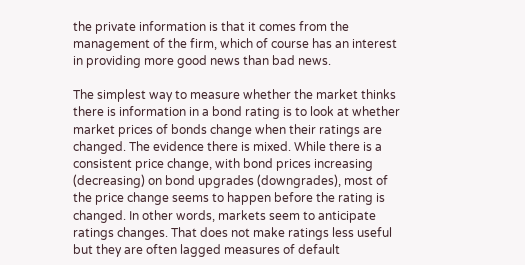the private information is that it comes from the management of the firm, which of course has an interest in providing more good news than bad news.

The simplest way to measure whether the market thinks there is information in a bond rating is to look at whether market prices of bonds change when their ratings are changed. The evidence there is mixed. While there is a consistent price change, with bond prices increasing (decreasing) on bond upgrades (downgrades), most of the price change seems to happen before the rating is changed. In other words, markets seem to anticipate ratings changes. That does not make ratings less useful but they are often lagged measures of default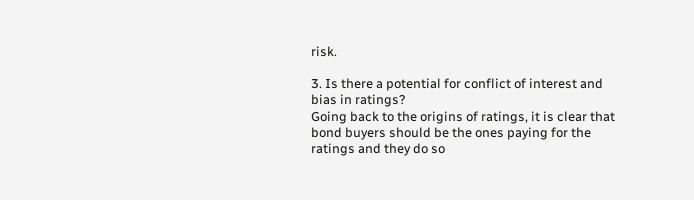risk.

3. Is there a potential for conflict of interest and bias in ratings?
Going back to the origins of ratings, it is clear that bond buyers should be the ones paying for the ratings and they do so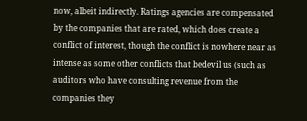now, albeit indirectly. Ratings agencies are compensated by the companies that are rated, which does create a conflict of interest, though the conflict is nowhere near as intense as some other conflicts that bedevil us (such as auditors who have consulting revenue from the companies they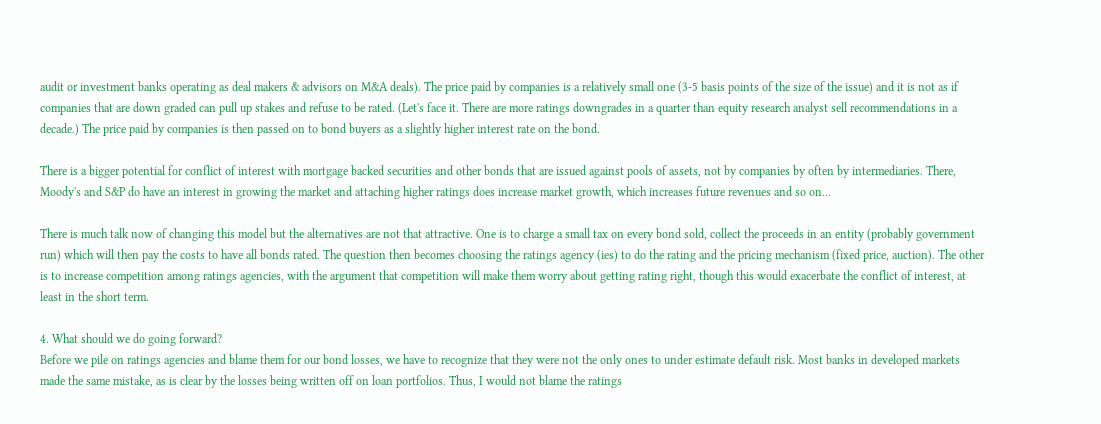audit or investment banks operating as deal makers & advisors on M&A deals). The price paid by companies is a relatively small one (3-5 basis points of the size of the issue) and it is not as if companies that are down graded can pull up stakes and refuse to be rated. (Let's face it. There are more ratings downgrades in a quarter than equity research analyst sell recommendations in a decade.) The price paid by companies is then passed on to bond buyers as a slightly higher interest rate on the bond.

There is a bigger potential for conflict of interest with mortgage backed securities and other bonds that are issued against pools of assets, not by companies by often by intermediaries. There, Moody's and S&P do have an interest in growing the market and attaching higher ratings does increase market growth, which increases future revenues and so on...

There is much talk now of changing this model but the alternatives are not that attractive. One is to charge a small tax on every bond sold, collect the proceeds in an entity (probably government run) which will then pay the costs to have all bonds rated. The question then becomes choosing the ratings agency (ies) to do the rating and the pricing mechanism (fixed price, auction). The other is to increase competition among ratings agencies, with the argument that competition will make them worry about getting rating right, though this would exacerbate the conflict of interest, at least in the short term.

4. What should we do going forward?
Before we pile on ratings agencies and blame them for our bond losses, we have to recognize that they were not the only ones to under estimate default risk. Most banks in developed markets made the same mistake, as is clear by the losses being written off on loan portfolios. Thus, I would not blame the ratings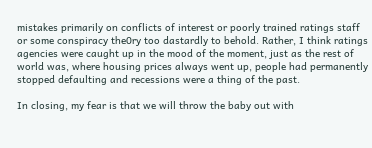mistakes primarily on conflicts of interest or poorly trained ratings staff or some conspiracy the0ry too dastardly to behold. Rather, I think ratings agencies were caught up in the mood of the moment, just as the rest of world was, where housing prices always went up, people had permanently stopped defaulting and recessions were a thing of the past.

In closing, my fear is that we will throw the baby out with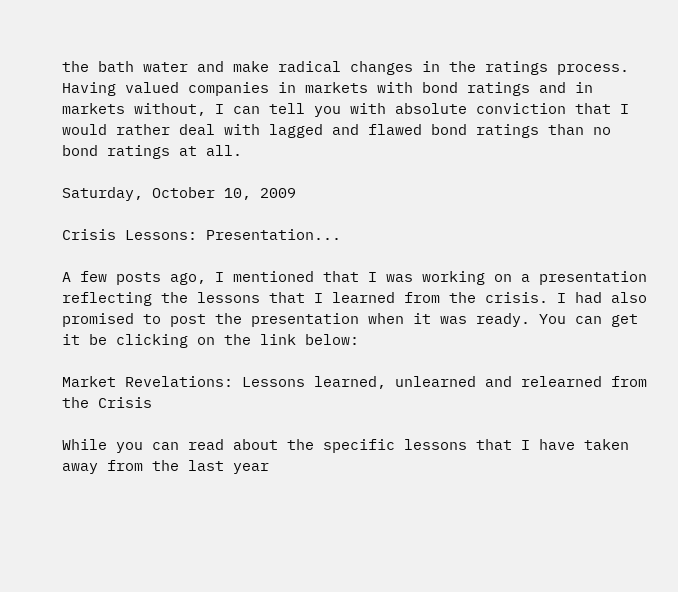the bath water and make radical changes in the ratings process. Having valued companies in markets with bond ratings and in markets without, I can tell you with absolute conviction that I would rather deal with lagged and flawed bond ratings than no bond ratings at all.

Saturday, October 10, 2009

Crisis Lessons: Presentation...

A few posts ago, I mentioned that I was working on a presentation reflecting the lessons that I learned from the crisis. I had also promised to post the presentation when it was ready. You can get it be clicking on the link below:

Market Revelations: Lessons learned, unlearned and relearned from the Crisis

While you can read about the specific lessons that I have taken away from the last year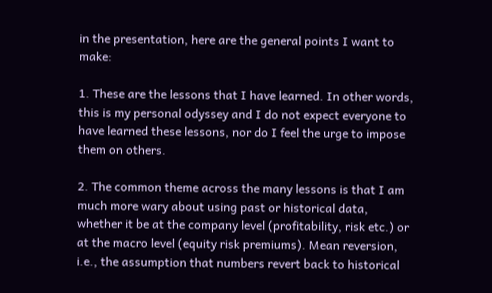in the presentation, here are the general points I want to make:

1. These are the lessons that I have learned. In other words, this is my personal odyssey and I do not expect everyone to have learned these lessons, nor do I feel the urge to impose them on others.

2. The common theme across the many lessons is that I am much more wary about using past or historical data, whether it be at the company level (profitability, risk etc.) or at the macro level (equity risk premiums). Mean reversion, i.e., the assumption that numbers revert back to historical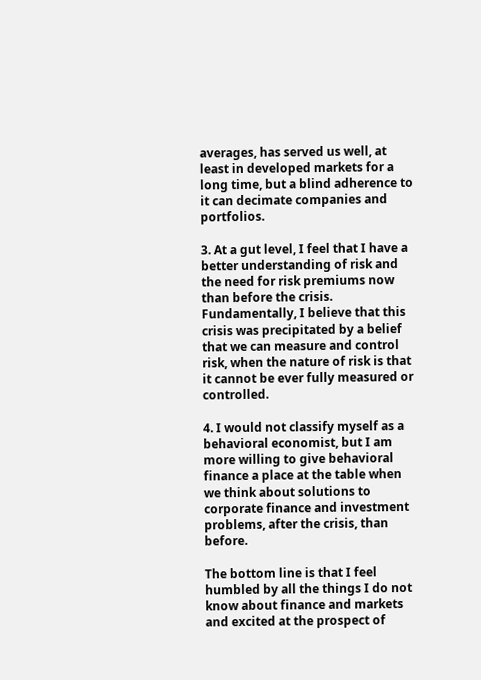averages, has served us well, at least in developed markets for a long time, but a blind adherence to it can decimate companies and portfolios.

3. At a gut level, I feel that I have a better understanding of risk and the need for risk premiums now than before the crisis. Fundamentally, I believe that this crisis was precipitated by a belief that we can measure and control risk, when the nature of risk is that it cannot be ever fully measured or controlled.

4. I would not classify myself as a behavioral economist, but I am more willing to give behavioral finance a place at the table when we think about solutions to corporate finance and investment problems, after the crisis, than before.

The bottom line is that I feel humbled by all the things I do not know about finance and markets and excited at the prospect of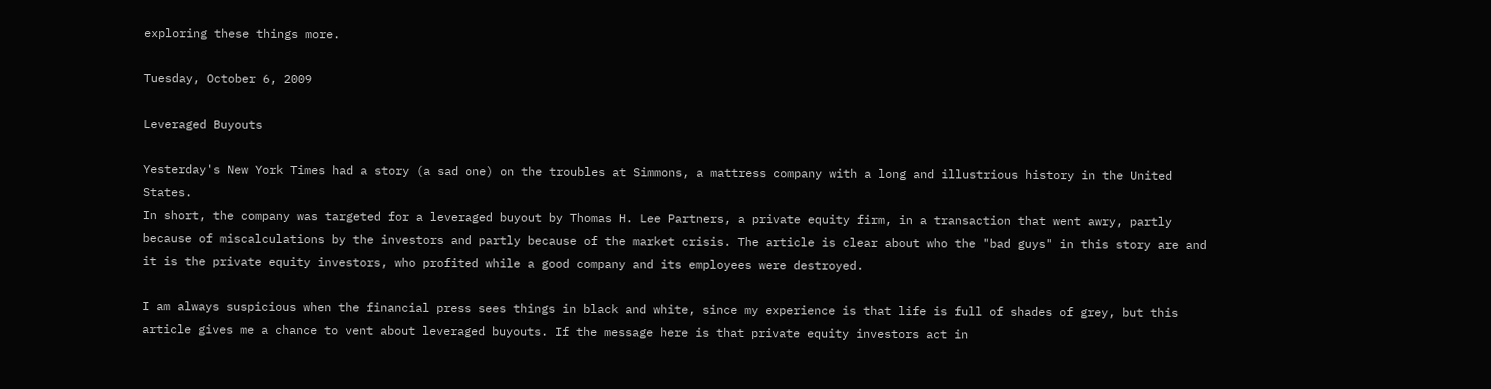exploring these things more.

Tuesday, October 6, 2009

Leveraged Buyouts

Yesterday's New York Times had a story (a sad one) on the troubles at Simmons, a mattress company with a long and illustrious history in the United States.
In short, the company was targeted for a leveraged buyout by Thomas H. Lee Partners, a private equity firm, in a transaction that went awry, partly because of miscalculations by the investors and partly because of the market crisis. The article is clear about who the "bad guys" in this story are and it is the private equity investors, who profited while a good company and its employees were destroyed.

I am always suspicious when the financial press sees things in black and white, since my experience is that life is full of shades of grey, but this article gives me a chance to vent about leveraged buyouts. If the message here is that private equity investors act in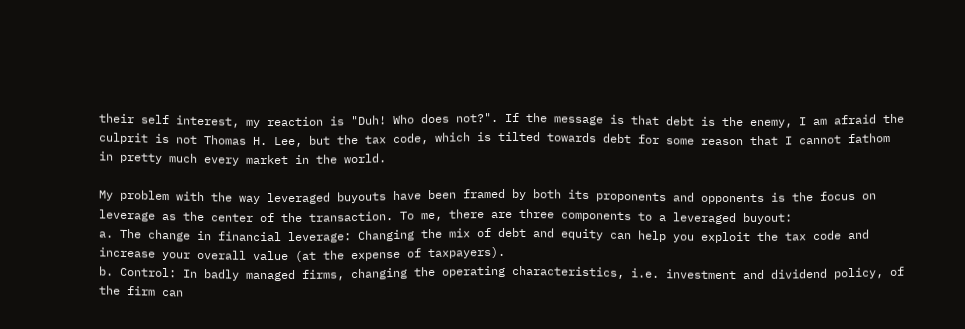their self interest, my reaction is "Duh! Who does not?". If the message is that debt is the enemy, I am afraid the culprit is not Thomas H. Lee, but the tax code, which is tilted towards debt for some reason that I cannot fathom in pretty much every market in the world.

My problem with the way leveraged buyouts have been framed by both its proponents and opponents is the focus on leverage as the center of the transaction. To me, there are three components to a leveraged buyout:
a. The change in financial leverage: Changing the mix of debt and equity can help you exploit the tax code and increase your overall value (at the expense of taxpayers).
b. Control: In badly managed firms, changing the operating characteristics, i.e. investment and dividend policy, of the firm can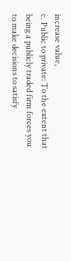increase value,
c. Public to private: To the extent that being a publicly traded firm forces you to make decisions to satisfy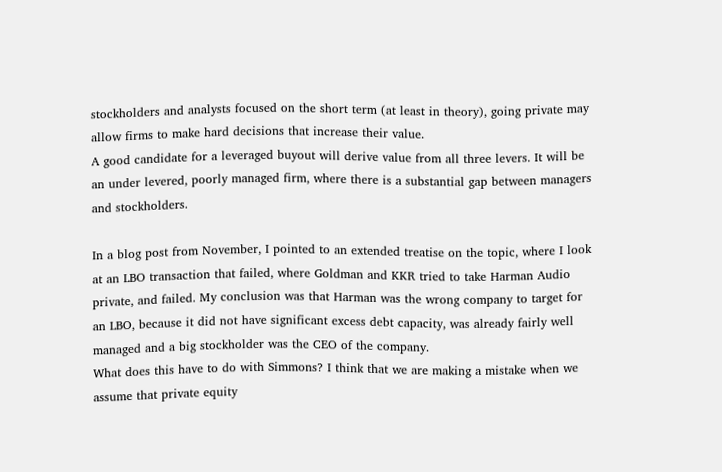stockholders and analysts focused on the short term (at least in theory), going private may allow firms to make hard decisions that increase their value.
A good candidate for a leveraged buyout will derive value from all three levers. It will be an under levered, poorly managed firm, where there is a substantial gap between managers and stockholders.

In a blog post from November, I pointed to an extended treatise on the topic, where I look at an LBO transaction that failed, where Goldman and KKR tried to take Harman Audio private, and failed. My conclusion was that Harman was the wrong company to target for an LBO, because it did not have significant excess debt capacity, was already fairly well managed and a big stockholder was the CEO of the company.
What does this have to do with Simmons? I think that we are making a mistake when we assume that private equity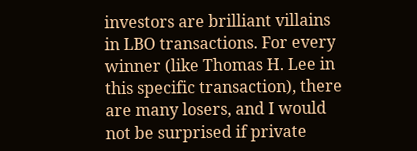investors are brilliant villains in LBO transactions. For every winner (like Thomas H. Lee in this specific transaction), there are many losers, and I would not be surprised if private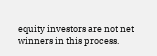equity investors are not net winners in this process.